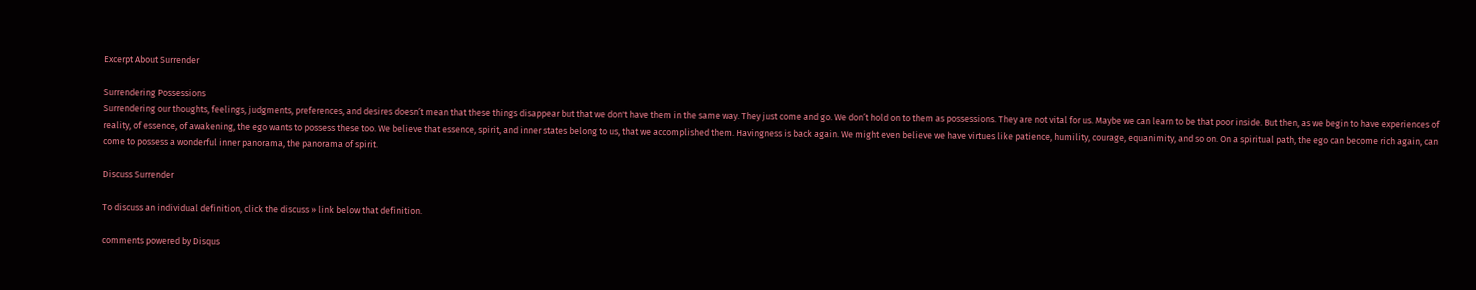Excerpt About Surrender

Surrendering Possessions
Surrendering our thoughts, feelings, judgments, preferences, and desires doesn’t mean that these things disappear but that we don't have them in the same way. They just come and go. We don’t hold on to them as possessions. They are not vital for us. Maybe we can learn to be that poor inside. But then, as we begin to have experiences of reality, of essence, of awakening, the ego wants to possess these too. We believe that essence, spirit, and inner states belong to us, that we accomplished them. Havingness is back again. We might even believe we have virtues like patience, humility, courage, equanimity, and so on. On a spiritual path, the ego can become rich again, can come to possess a wonderful inner panorama, the panorama of spirit.

Discuss Surrender

To discuss an individual definition, click the discuss » link below that definition.

comments powered by Disqus